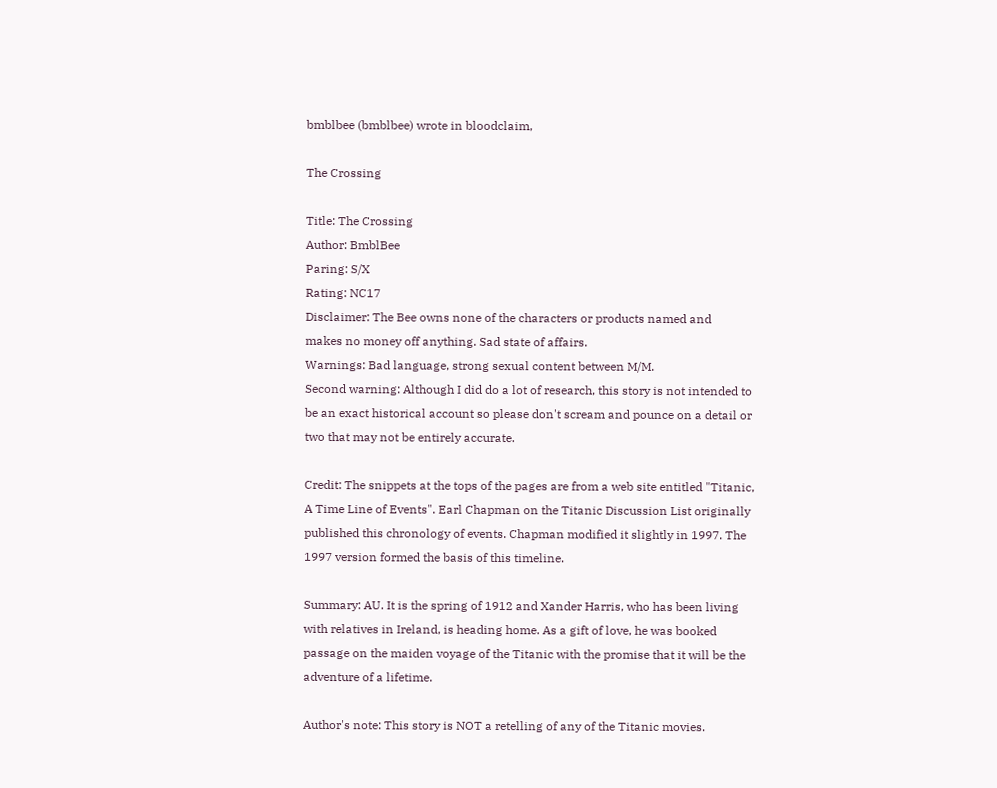bmblbee (bmblbee) wrote in bloodclaim,

The Crossing

Title: The Crossing
Author: BmblBee
Paring: S/X
Rating: NC17
Disclaimer: The Bee owns none of the characters or products named and
makes no money off anything. Sad state of affairs.
Warnings: Bad language, strong sexual content between M/M.
Second warning: Although I did do a lot of research, this story is not intended to
be an exact historical account so please don't scream and pounce on a detail or
two that may not be entirely accurate.

Credit: The snippets at the tops of the pages are from a web site entitled "Titanic,
A Time Line of Events". Earl Chapman on the Titanic Discussion List originally
published this chronology of events. Chapman modified it slightly in 1997. The
1997 version formed the basis of this timeline.

Summary: AU. It is the spring of 1912 and Xander Harris, who has been living
with relatives in Ireland, is heading home. As a gift of love, he was booked
passage on the maiden voyage of the Titanic with the promise that it will be the
adventure of a lifetime.

Author's note: This story is NOT a retelling of any of the Titanic movies.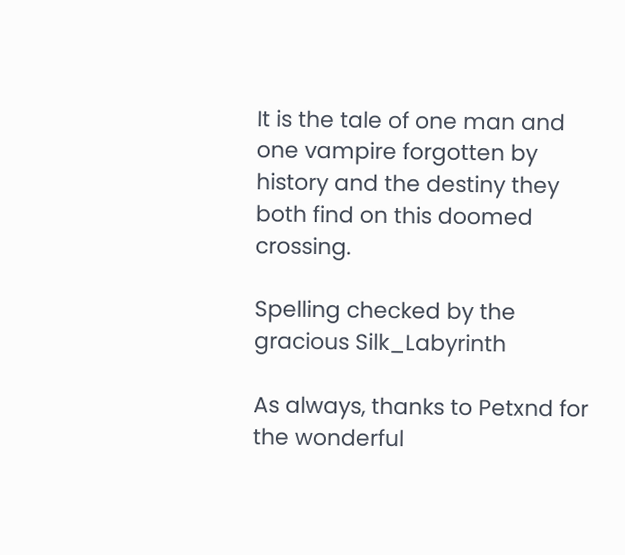It is the tale of one man and one vampire forgotten by history and the destiny they
both find on this doomed crossing.

Spelling checked by the gracious Silk_Labyrinth

As always, thanks to Petxnd for the wonderful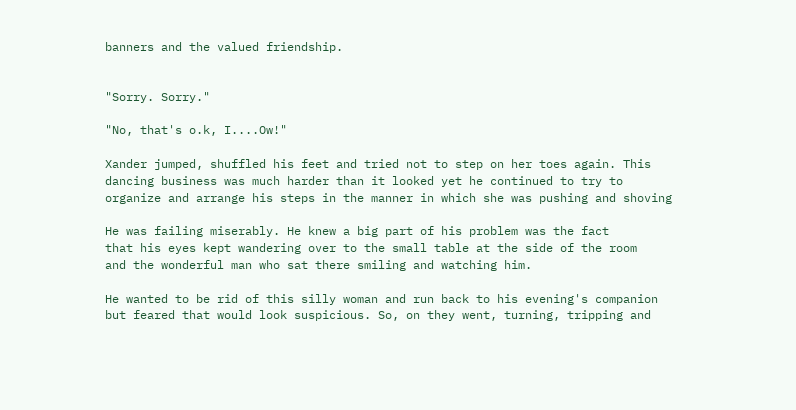banners and the valued friendship.


"Sorry. Sorry."

"No, that's o.k, I....Ow!"

Xander jumped, shuffled his feet and tried not to step on her toes again. This
dancing business was much harder than it looked yet he continued to try to
organize and arrange his steps in the manner in which she was pushing and shoving

He was failing miserably. He knew a big part of his problem was the fact
that his eyes kept wandering over to the small table at the side of the room
and the wonderful man who sat there smiling and watching him.

He wanted to be rid of this silly woman and run back to his evening's companion
but feared that would look suspicious. So, on they went, turning, tripping and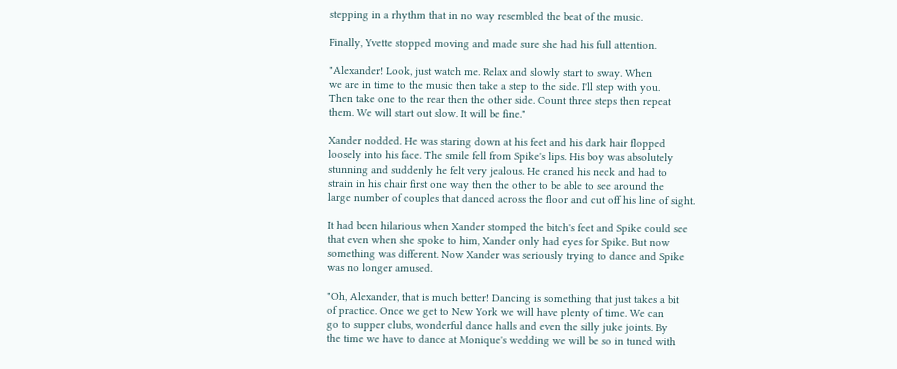stepping in a rhythm that in no way resembled the beat of the music.

Finally, Yvette stopped moving and made sure she had his full attention.

"Alexander! Look, just watch me. Relax and slowly start to sway. When
we are in time to the music then take a step to the side. I'll step with you.
Then take one to the rear then the other side. Count three steps then repeat
them. We will start out slow. It will be fine."

Xander nodded. He was staring down at his feet and his dark hair flopped
loosely into his face. The smile fell from Spike's lips. His boy was absolutely
stunning and suddenly he felt very jealous. He craned his neck and had to
strain in his chair first one way then the other to be able to see around the
large number of couples that danced across the floor and cut off his line of sight.

It had been hilarious when Xander stomped the bitch's feet and Spike could see
that even when she spoke to him, Xander only had eyes for Spike. But now
something was different. Now Xander was seriously trying to dance and Spike
was no longer amused.

"Oh, Alexander, that is much better! Dancing is something that just takes a bit
of practice. Once we get to New York we will have plenty of time. We can
go to supper clubs, wonderful dance halls and even the silly juke joints. By
the time we have to dance at Monique's wedding we will be so in tuned with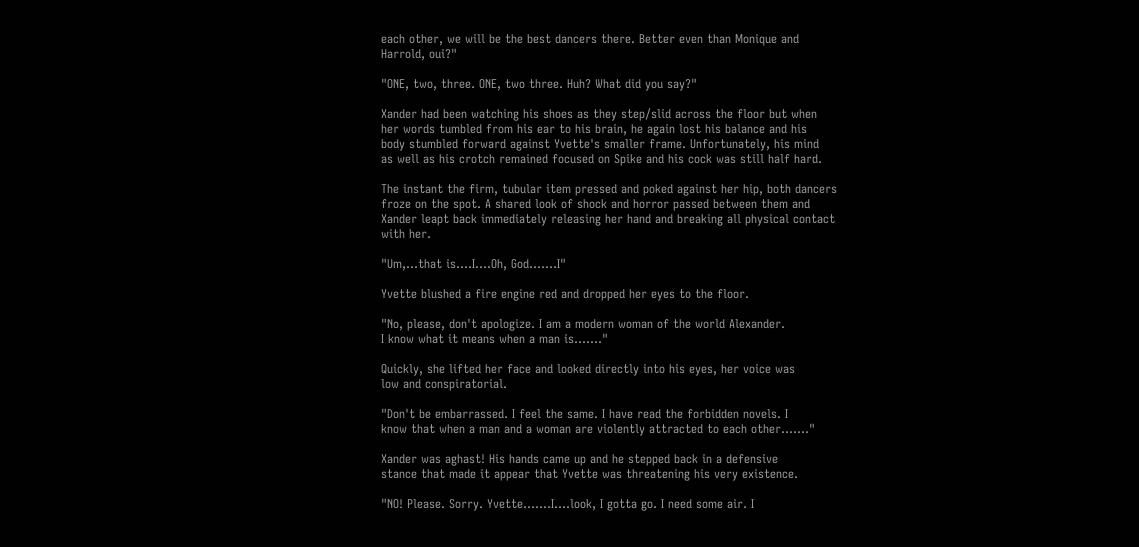each other, we will be the best dancers there. Better even than Monique and
Harrold, oui?"

"ONE, two, three. ONE, two three. Huh? What did you say?"

Xander had been watching his shoes as they step/slid across the floor but when
her words tumbled from his ear to his brain, he again lost his balance and his
body stumbled forward against Yvette's smaller frame. Unfortunately, his mind
as well as his crotch remained focused on Spike and his cock was still half hard.

The instant the firm, tubular item pressed and poked against her hip, both dancers
froze on the spot. A shared look of shock and horror passed between them and
Xander leapt back immediately releasing her hand and breaking all physical contact
with her.

"Um,...that is....I....Oh, God.......I"

Yvette blushed a fire engine red and dropped her eyes to the floor.

"No, please, don't apologize. I am a modern woman of the world Alexander.
I know what it means when a man is......."

Quickly, she lifted her face and looked directly into his eyes, her voice was
low and conspiratorial.

"Don't be embarrassed. I feel the same. I have read the forbidden novels. I
know that when a man and a woman are violently attracted to each other......."

Xander was aghast! His hands came up and he stepped back in a defensive
stance that made it appear that Yvette was threatening his very existence.

"NO! Please. Sorry. Yvette.......I....look, I gotta go. I need some air. I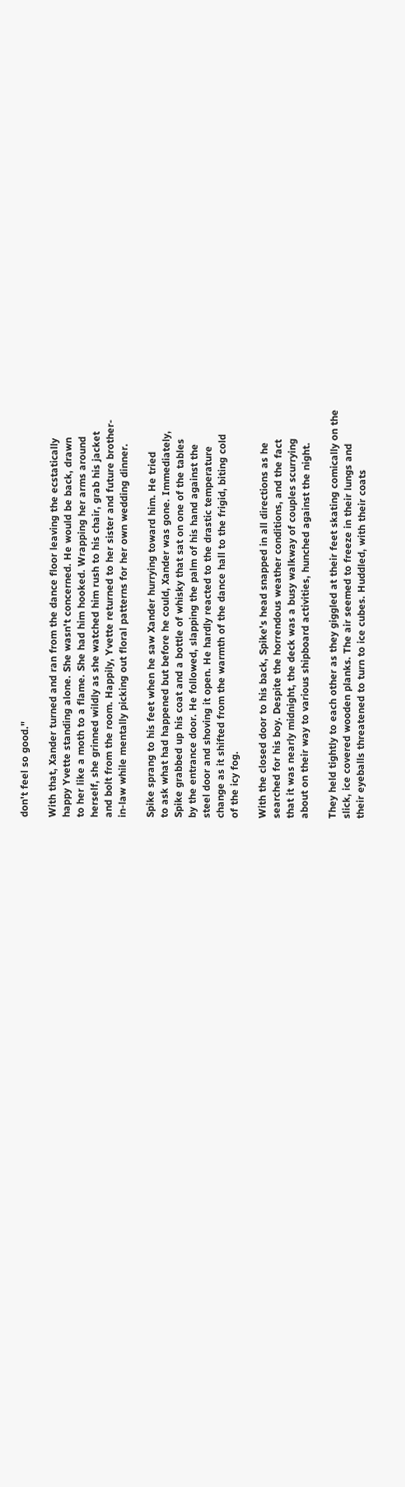don't feel so good."

With that, Xander turned and ran from the dance floor leaving the ecstatically
happy Yvette standing alone. She wasn't concerned. He would be back, drawn
to her like a moth to a flame. She had him hooked. Wrapping her arms around
herself, she grinned wildly as she watched him rush to his chair, grab his jacket
and bolt from the room. Happily, Yvette returned to her sister and future brother-
in-law while mentally picking out floral patterns for her own wedding dinner.

Spike sprang to his feet when he saw Xander hurrying toward him. He tried
to ask what had happened but before he could, Xander was gone. Immediately,
Spike grabbed up his coat and a bottle of whisky that sat on one of the tables
by the entrance door. He followed, slapping the palm of his hand against the
steel door and shoving it open. He hardly reacted to the drastic temperature
change as it shifted from the warmth of the dance hall to the frigid, biting cold
of the icy fog.

With the closed door to his back, Spike's head snapped in all directions as he
searched for his boy. Despite the horrendous weather conditions, and the fact
that it was nearly midnight, the deck was a busy walkway of couples scurrying
about on their way to various shipboard activities, hunched against the night.

They held tightly to each other as they giggled at their feet skating comically on the
slick, ice covered wooden planks. The air seemed to freeze in their lungs and
their eyeballs threatened to turn to ice cubes. Huddled, with their coats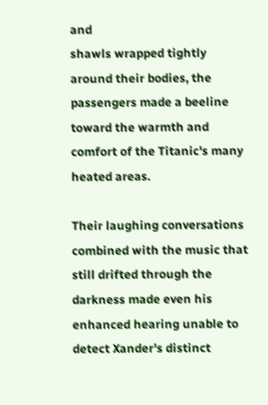and
shawls wrapped tightly around their bodies, the passengers made a beeline
toward the warmth and comfort of the Titanic's many heated areas.

Their laughing conversations combined with the music that still drifted through the
darkness made even his enhanced hearing unable to detect Xander's distinct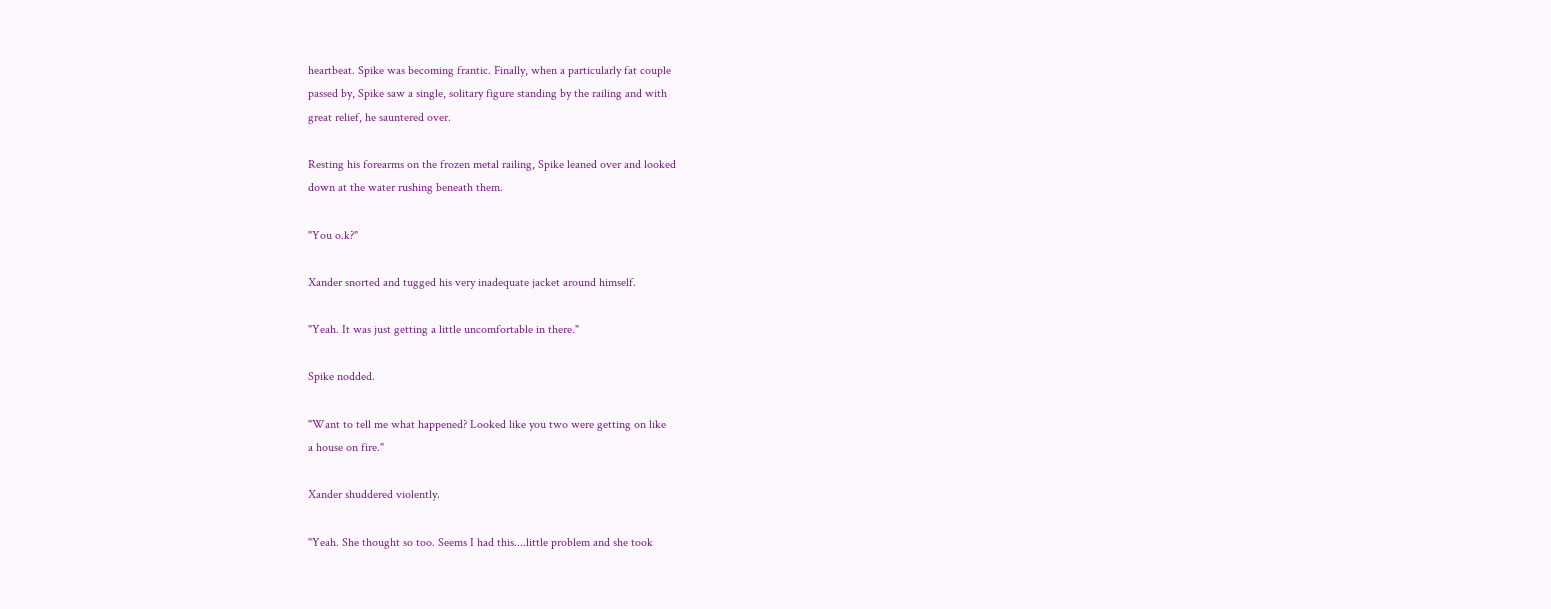heartbeat. Spike was becoming frantic. Finally, when a particularly fat couple
passed by, Spike saw a single, solitary figure standing by the railing and with
great relief, he sauntered over.

Resting his forearms on the frozen metal railing, Spike leaned over and looked
down at the water rushing beneath them.

"You o.k?"

Xander snorted and tugged his very inadequate jacket around himself.

"Yeah. It was just getting a little uncomfortable in there."

Spike nodded.

"Want to tell me what happened? Looked like you two were getting on like
a house on fire."

Xander shuddered violently.

"Yeah. She thought so too. Seems I had this....little problem and she took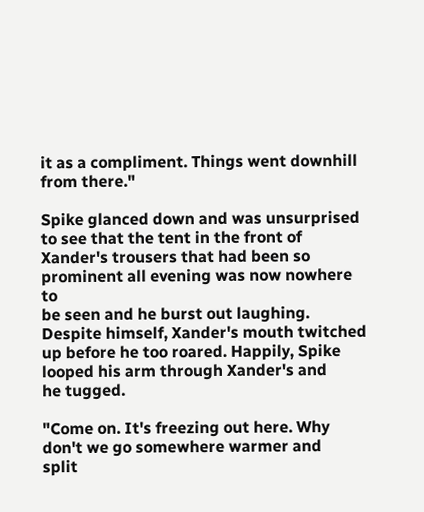it as a compliment. Things went downhill from there."

Spike glanced down and was unsurprised to see that the tent in the front of
Xander's trousers that had been so prominent all evening was now nowhere to
be seen and he burst out laughing. Despite himself, Xander's mouth twitched
up before he too roared. Happily, Spike looped his arm through Xander's and
he tugged.

"Come on. It's freezing out here. Why don't we go somewhere warmer and
split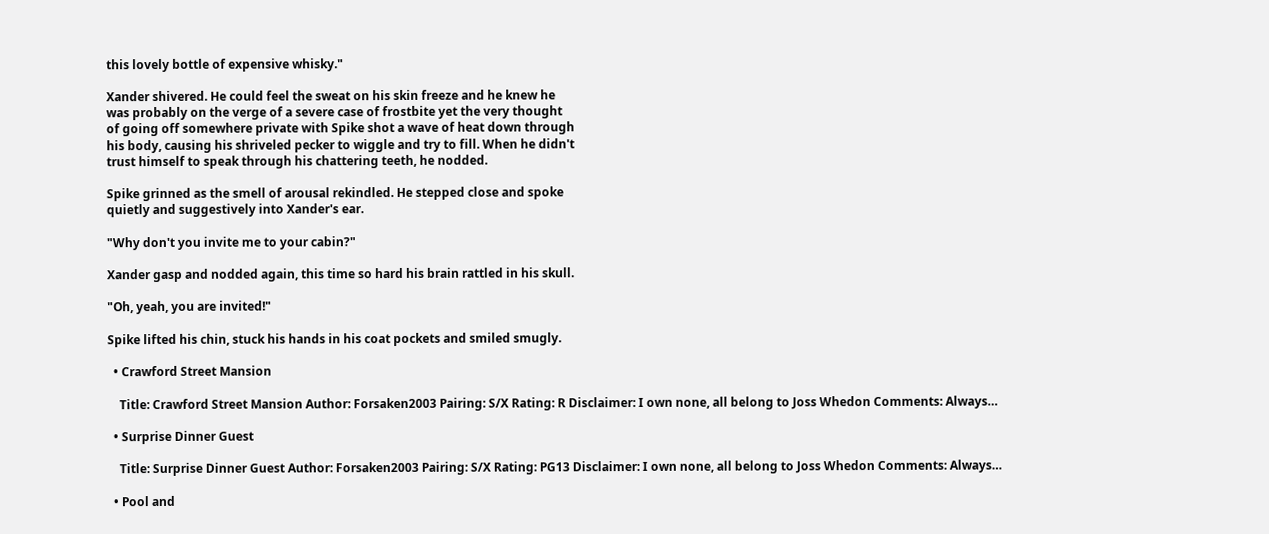this lovely bottle of expensive whisky."

Xander shivered. He could feel the sweat on his skin freeze and he knew he
was probably on the verge of a severe case of frostbite yet the very thought
of going off somewhere private with Spike shot a wave of heat down through
his body, causing his shriveled pecker to wiggle and try to fill. When he didn't
trust himself to speak through his chattering teeth, he nodded.

Spike grinned as the smell of arousal rekindled. He stepped close and spoke
quietly and suggestively into Xander's ear.

"Why don't you invite me to your cabin?"

Xander gasp and nodded again, this time so hard his brain rattled in his skull.

"Oh, yeah, you are invited!"

Spike lifted his chin, stuck his hands in his coat pockets and smiled smugly.

  • Crawford Street Mansion

    Title: Crawford Street Mansion Author: Forsaken2003 Pairing: S/X Rating: R Disclaimer: I own none, all belong to Joss Whedon Comments: Always…

  • Surprise Dinner Guest

    Title: Surprise Dinner Guest Author: Forsaken2003 Pairing: S/X Rating: PG13 Disclaimer: I own none, all belong to Joss Whedon Comments: Always…

  • Pool and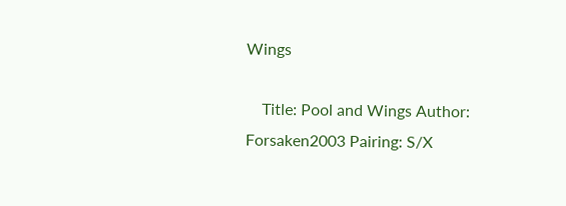Wings

    Title: Pool and Wings Author: Forsaken2003 Pairing: S/X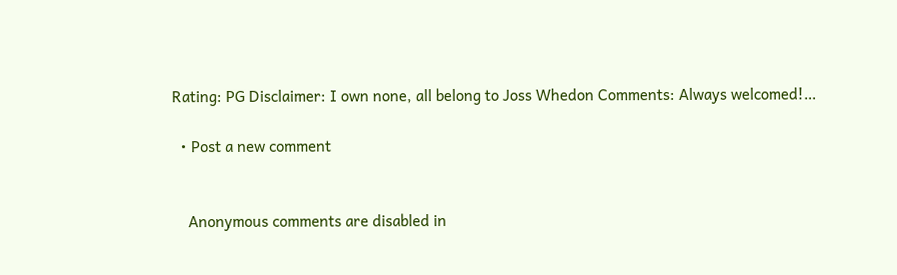Rating: PG Disclaimer: I own none, all belong to Joss Whedon Comments: Always welcomed!…

  • Post a new comment


    Anonymous comments are disabled in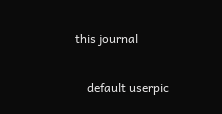this journal

    default userpic